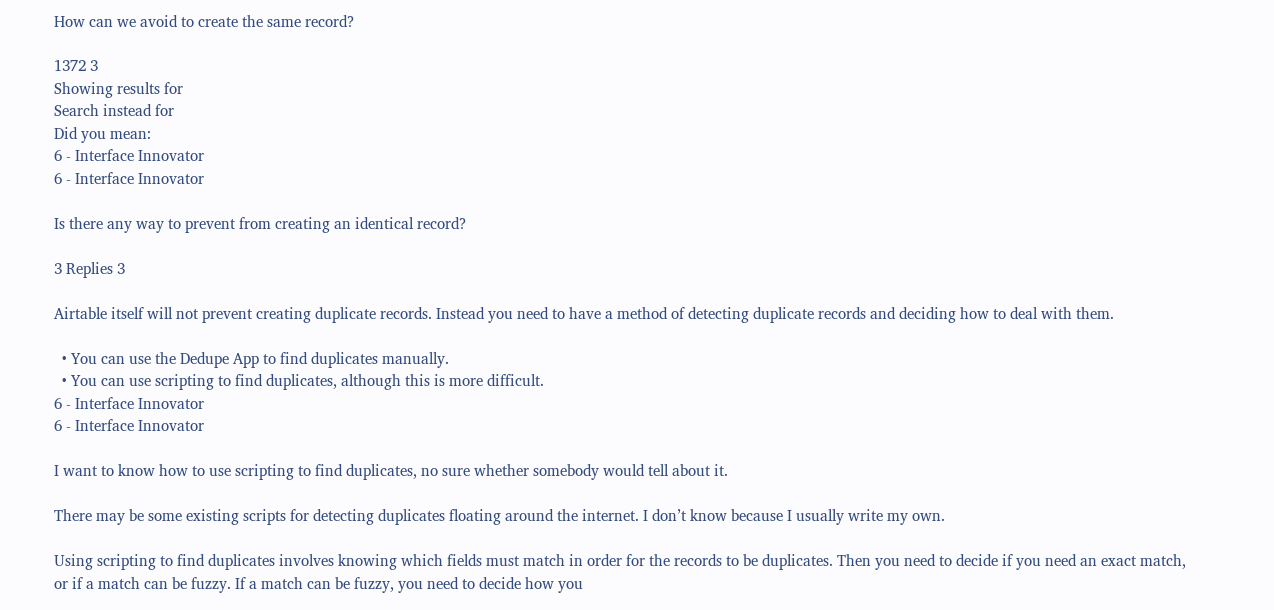How can we avoid to create the same record?

1372 3
Showing results for
Search instead for
Did you mean:
6 - Interface Innovator
6 - Interface Innovator

Is there any way to prevent from creating an identical record?

3 Replies 3

Airtable itself will not prevent creating duplicate records. Instead you need to have a method of detecting duplicate records and deciding how to deal with them.

  • You can use the Dedupe App to find duplicates manually.
  • You can use scripting to find duplicates, although this is more difficult.
6 - Interface Innovator
6 - Interface Innovator

I want to know how to use scripting to find duplicates, no sure whether somebody would tell about it.

There may be some existing scripts for detecting duplicates floating around the internet. I don’t know because I usually write my own.

Using scripting to find duplicates involves knowing which fields must match in order for the records to be duplicates. Then you need to decide if you need an exact match, or if a match can be fuzzy. If a match can be fuzzy, you need to decide how you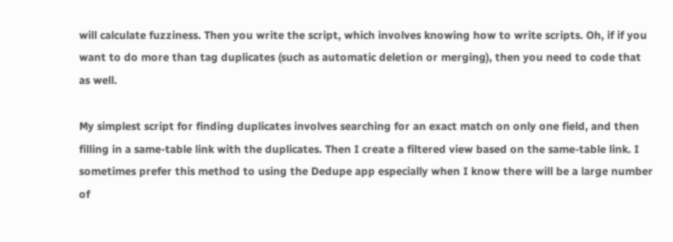will calculate fuzziness. Then you write the script, which involves knowing how to write scripts. Oh, if if you want to do more than tag duplicates (such as automatic deletion or merging), then you need to code that as well.

My simplest script for finding duplicates involves searching for an exact match on only one field, and then filling in a same-table link with the duplicates. Then I create a filtered view based on the same-table link. I sometimes prefer this method to using the Dedupe app especially when I know there will be a large number of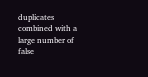duplicates combined with a large number of false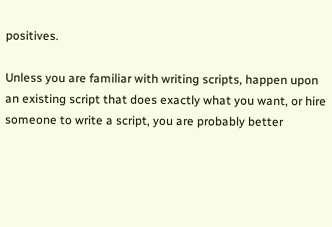positives.

Unless you are familiar with writing scripts, happen upon an existing script that does exactly what you want, or hire someone to write a script, you are probably better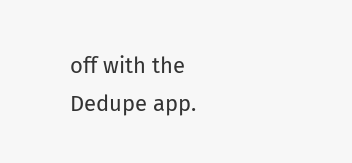off with the Dedupe app.